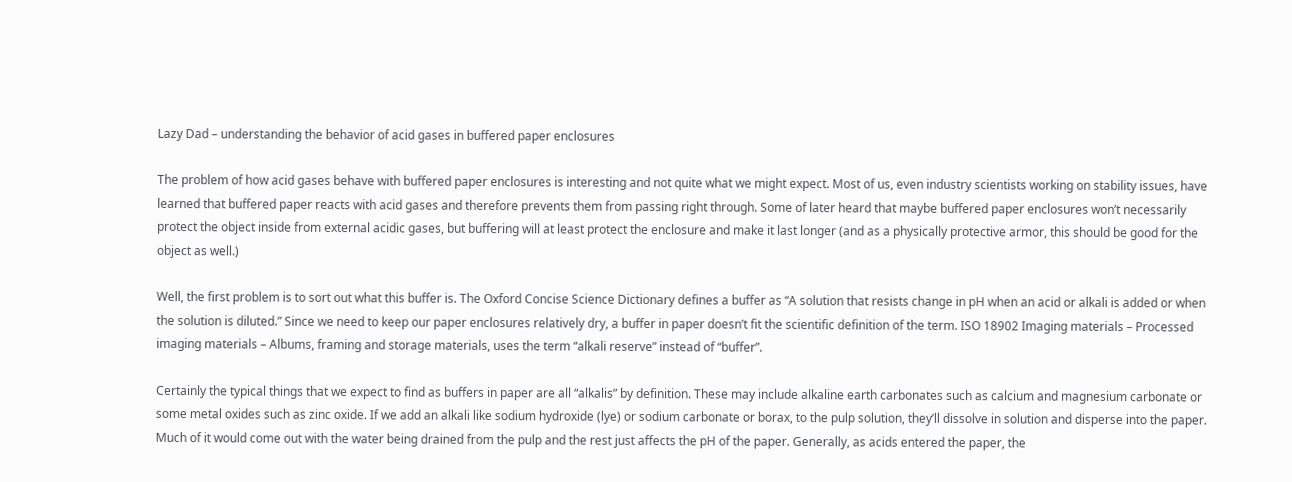Lazy Dad – understanding the behavior of acid gases in buffered paper enclosures

The problem of how acid gases behave with buffered paper enclosures is interesting and not quite what we might expect. Most of us, even industry scientists working on stability issues, have learned that buffered paper reacts with acid gases and therefore prevents them from passing right through. Some of later heard that maybe buffered paper enclosures won’t necessarily protect the object inside from external acidic gases, but buffering will at least protect the enclosure and make it last longer (and as a physically protective armor, this should be good for the object as well.)

Well, the first problem is to sort out what this buffer is. The Oxford Concise Science Dictionary defines a buffer as “A solution that resists change in pH when an acid or alkali is added or when the solution is diluted.” Since we need to keep our paper enclosures relatively dry, a buffer in paper doesn’t fit the scientific definition of the term. ISO 18902 Imaging materials – Processed imaging materials – Albums, framing and storage materials, uses the term “alkali reserve” instead of “buffer”.

Certainly the typical things that we expect to find as buffers in paper are all “alkalis” by definition. These may include alkaline earth carbonates such as calcium and magnesium carbonate or some metal oxides such as zinc oxide. If we add an alkali like sodium hydroxide (lye) or sodium carbonate or borax, to the pulp solution, they’ll dissolve in solution and disperse into the paper. Much of it would come out with the water being drained from the pulp and the rest just affects the pH of the paper. Generally, as acids entered the paper, the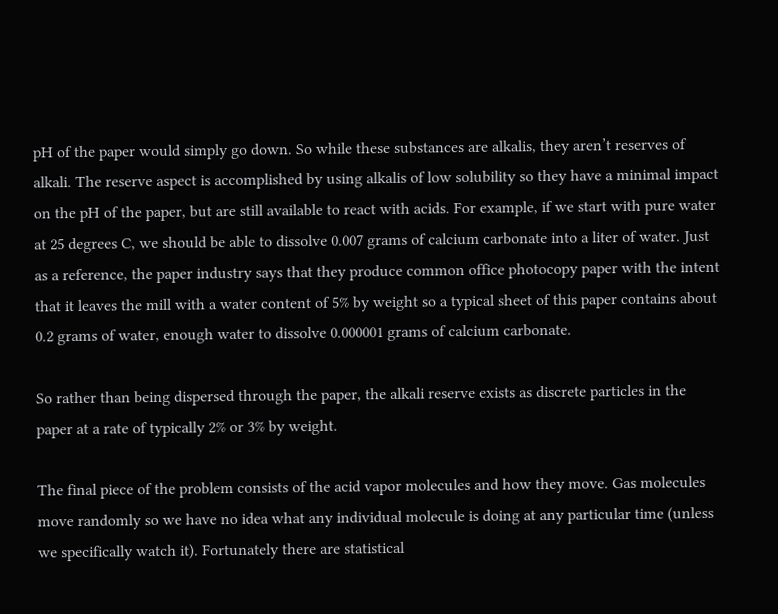pH of the paper would simply go down. So while these substances are alkalis, they aren’t reserves of alkali. The reserve aspect is accomplished by using alkalis of low solubility so they have a minimal impact on the pH of the paper, but are still available to react with acids. For example, if we start with pure water at 25 degrees C, we should be able to dissolve 0.007 grams of calcium carbonate into a liter of water. Just as a reference, the paper industry says that they produce common office photocopy paper with the intent that it leaves the mill with a water content of 5% by weight so a typical sheet of this paper contains about 0.2 grams of water, enough water to dissolve 0.000001 grams of calcium carbonate.

So rather than being dispersed through the paper, the alkali reserve exists as discrete particles in the paper at a rate of typically 2% or 3% by weight.

The final piece of the problem consists of the acid vapor molecules and how they move. Gas molecules move randomly so we have no idea what any individual molecule is doing at any particular time (unless we specifically watch it). Fortunately there are statistical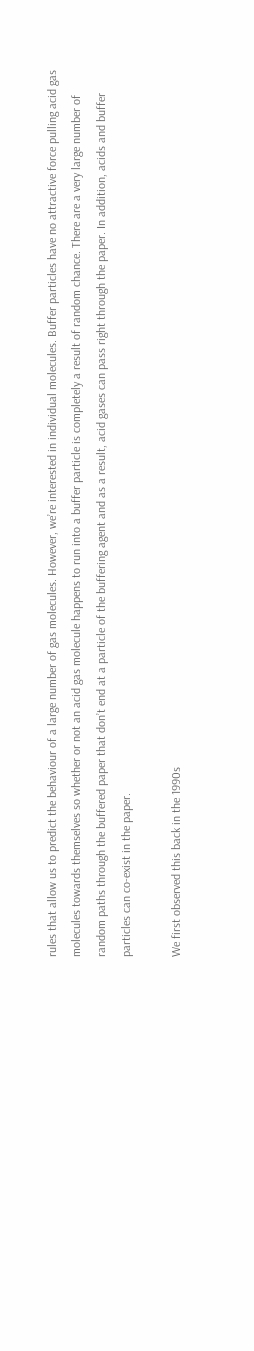rules that allow us to predict the behaviour of a large number of gas molecules. However, we’re interested in individual molecules. Buffer particles have no attractive force pulling acid gas molecules towards themselves so whether or not an acid gas molecule happens to run into a buffer particle is completely a result of random chance. There are a very large number of random paths through the buffered paper that don’t end at a particle of the buffering agent and as a result, acid gases can pass right through the paper. In addition, acids and buffer particles can co-exist in the paper.

We first observed this back in the 1990s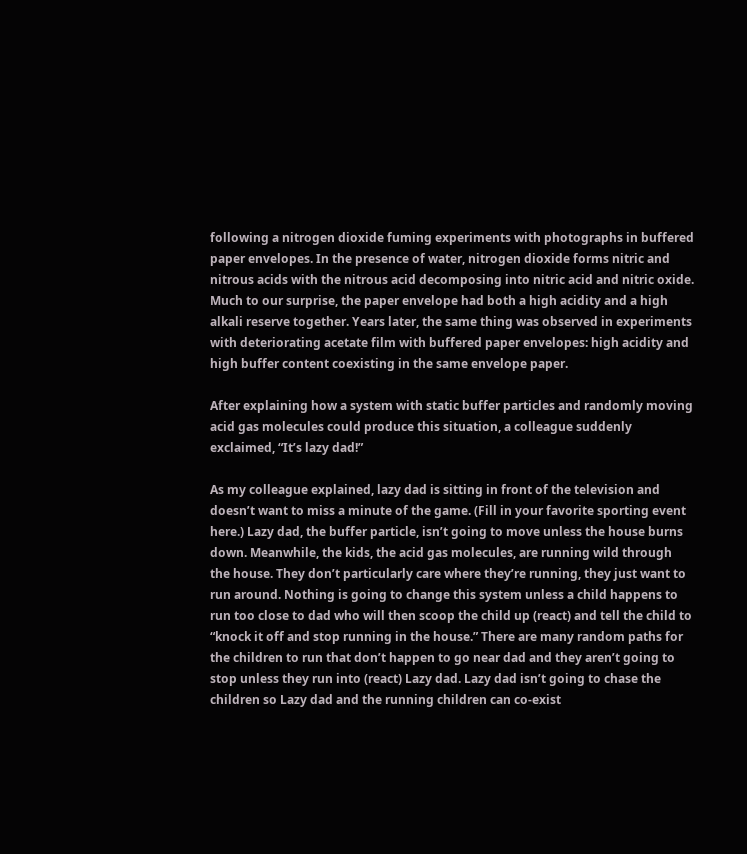following a nitrogen dioxide fuming experiments with photographs in buffered paper envelopes. In the presence of water, nitrogen dioxide forms nitric and nitrous acids with the nitrous acid decomposing into nitric acid and nitric oxide. Much to our surprise, the paper envelope had both a high acidity and a high alkali reserve together. Years later, the same thing was observed in experiments with deteriorating acetate film with buffered paper envelopes: high acidity and high buffer content coexisting in the same envelope paper.

After explaining how a system with static buffer particles and randomly moving acid gas molecules could produce this situation, a colleague suddenly exclaimed, “It’s lazy dad!”

As my colleague explained, lazy dad is sitting in front of the television and doesn’t want to miss a minute of the game. (Fill in your favorite sporting event here.) Lazy dad, the buffer particle, isn’t going to move unless the house burns down. Meanwhile, the kids, the acid gas molecules, are running wild through the house. They don’t particularly care where they’re running, they just want to run around. Nothing is going to change this system unless a child happens to run too close to dad who will then scoop the child up (react) and tell the child to “knock it off and stop running in the house.” There are many random paths for the children to run that don’t happen to go near dad and they aren’t going to stop unless they run into (react) Lazy dad. Lazy dad isn’t going to chase the children so Lazy dad and the running children can co-exist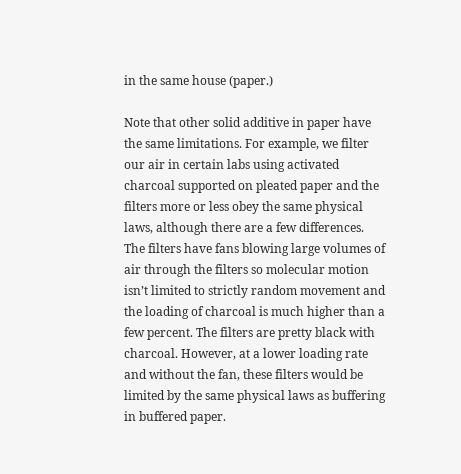in the same house (paper.)

Note that other solid additive in paper have the same limitations. For example, we filter our air in certain labs using activated charcoal supported on pleated paper and the filters more or less obey the same physical laws, although there are a few differences. The filters have fans blowing large volumes of air through the filters so molecular motion isn’t limited to strictly random movement and the loading of charcoal is much higher than a few percent. The filters are pretty black with charcoal. However, at a lower loading rate and without the fan, these filters would be limited by the same physical laws as buffering in buffered paper.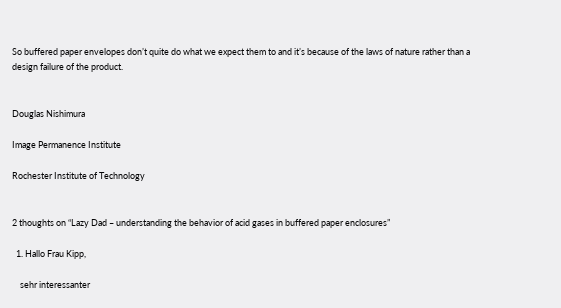So buffered paper envelopes don’t quite do what we expect them to and it’s because of the laws of nature rather than a design failure of the product.


Douglas Nishimura

Image Permanence Institute

Rochester Institute of Technology


2 thoughts on “Lazy Dad – understanding the behavior of acid gases in buffered paper enclosures”

  1. Hallo Frau Kipp,

    sehr interessanter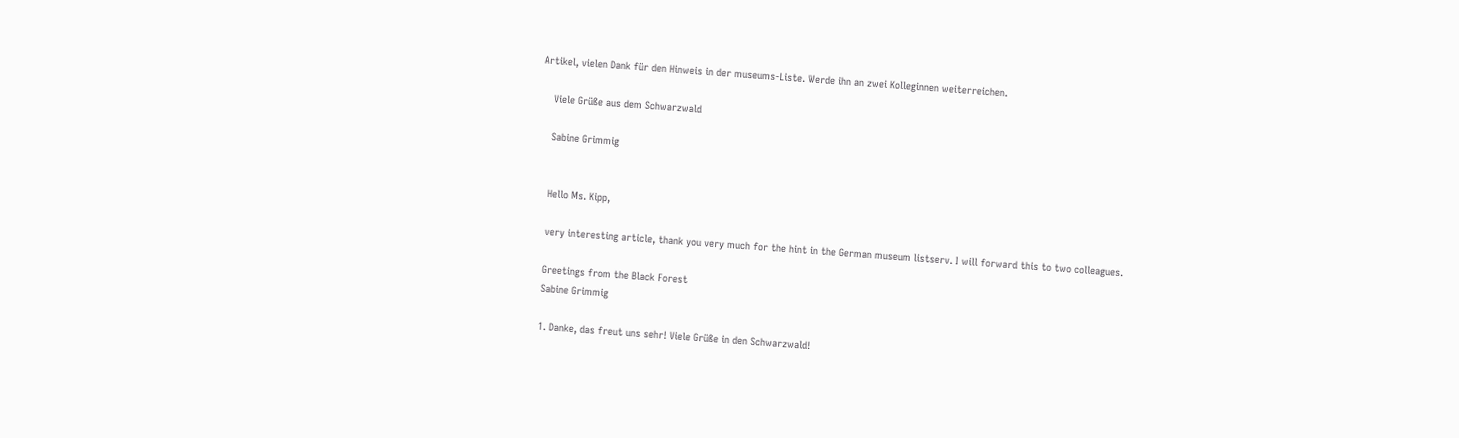Artikel, vielen Dank für den Hinweis in der museums-Liste. Werde ihn an zwei Kolleginnen weiterreichen.

    Viele Grüße aus dem Schwarzwald

    Sabine Grimmig


    Hello Ms. Kipp,

    very interesting article, thank you very much for the hint in the German museum listserv. I will forward this to two colleagues.

    Greetings from the Black Forest
    Sabine Grimmig

    1. Danke, das freut uns sehr! Viele Grüße in den Schwarzwald!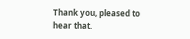Thank you, pleased to hear that.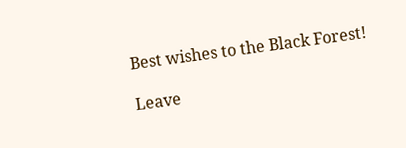Best wishes to the Black Forest!

Leave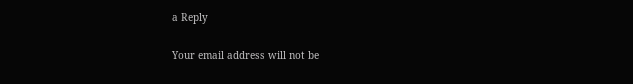a Reply

Your email address will not be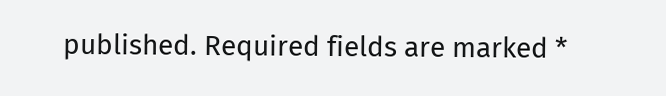published. Required fields are marked *